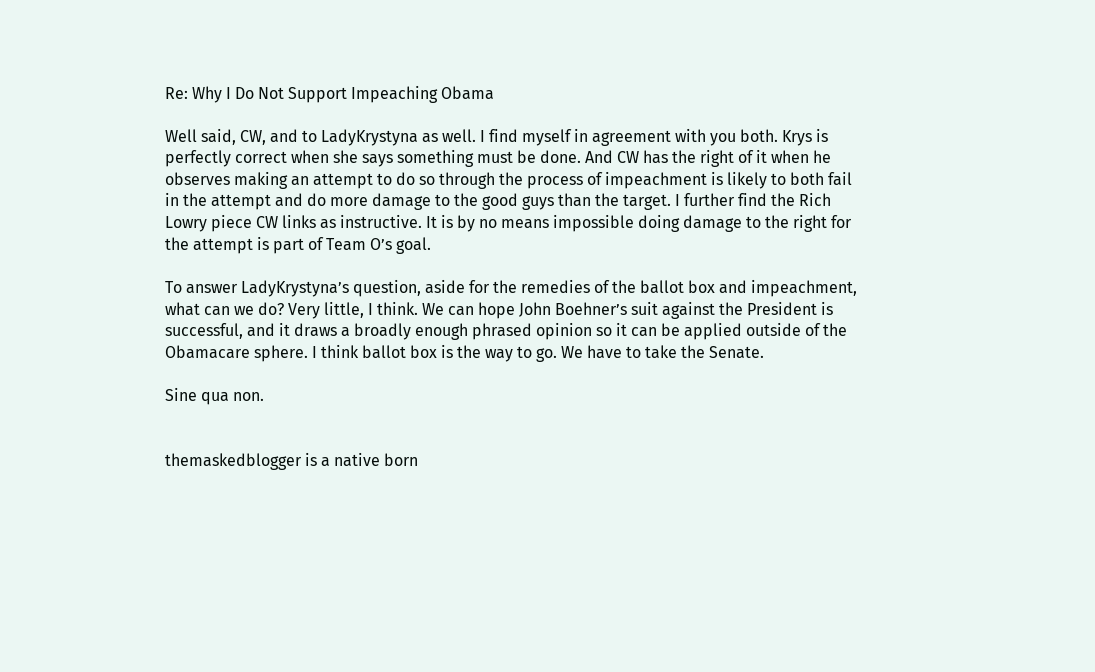Re: Why I Do Not Support Impeaching Obama

Well said, CW, and to LadyKrystyna as well. I find myself in agreement with you both. Krys is perfectly correct when she says something must be done. And CW has the right of it when he observes making an attempt to do so through the process of impeachment is likely to both fail in the attempt and do more damage to the good guys than the target. I further find the Rich Lowry piece CW links as instructive. It is by no means impossible doing damage to the right for the attempt is part of Team O’s goal.

To answer LadyKrystyna’s question, aside for the remedies of the ballot box and impeachment, what can we do? Very little, I think. We can hope John Boehner’s suit against the President is successful, and it draws a broadly enough phrased opinion so it can be applied outside of the Obamacare sphere. I think ballot box is the way to go. We have to take the Senate.

Sine qua non.


themaskedblogger is a native born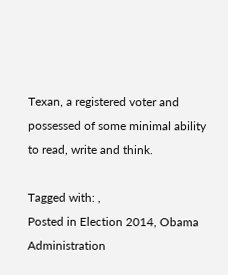Texan, a registered voter and possessed of some minimal ability to read, write and think.

Tagged with: ,
Posted in Election 2014, Obama Administration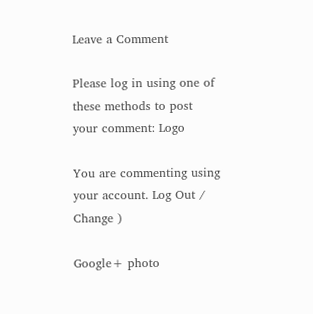Leave a Comment

Please log in using one of these methods to post your comment: Logo

You are commenting using your account. Log Out /  Change )

Google+ photo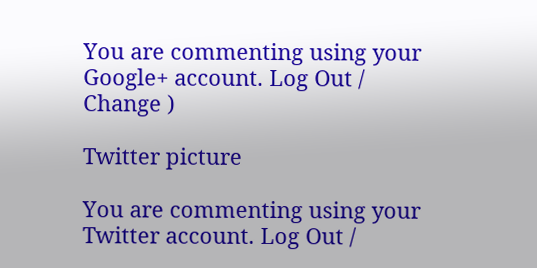You are commenting using your Google+ account. Log Out /  Change )

Twitter picture

You are commenting using your Twitter account. Log Out /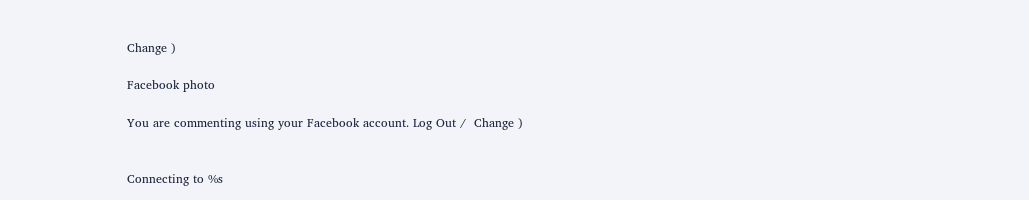Change )

Facebook photo

You are commenting using your Facebook account. Log Out /  Change )


Connecting to %s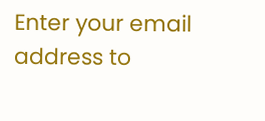Enter your email address to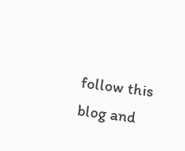follow this blog and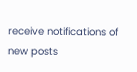receive notifications of new posts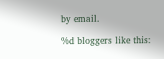by email.

%d bloggers like this: